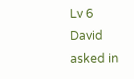Lv 6
David asked in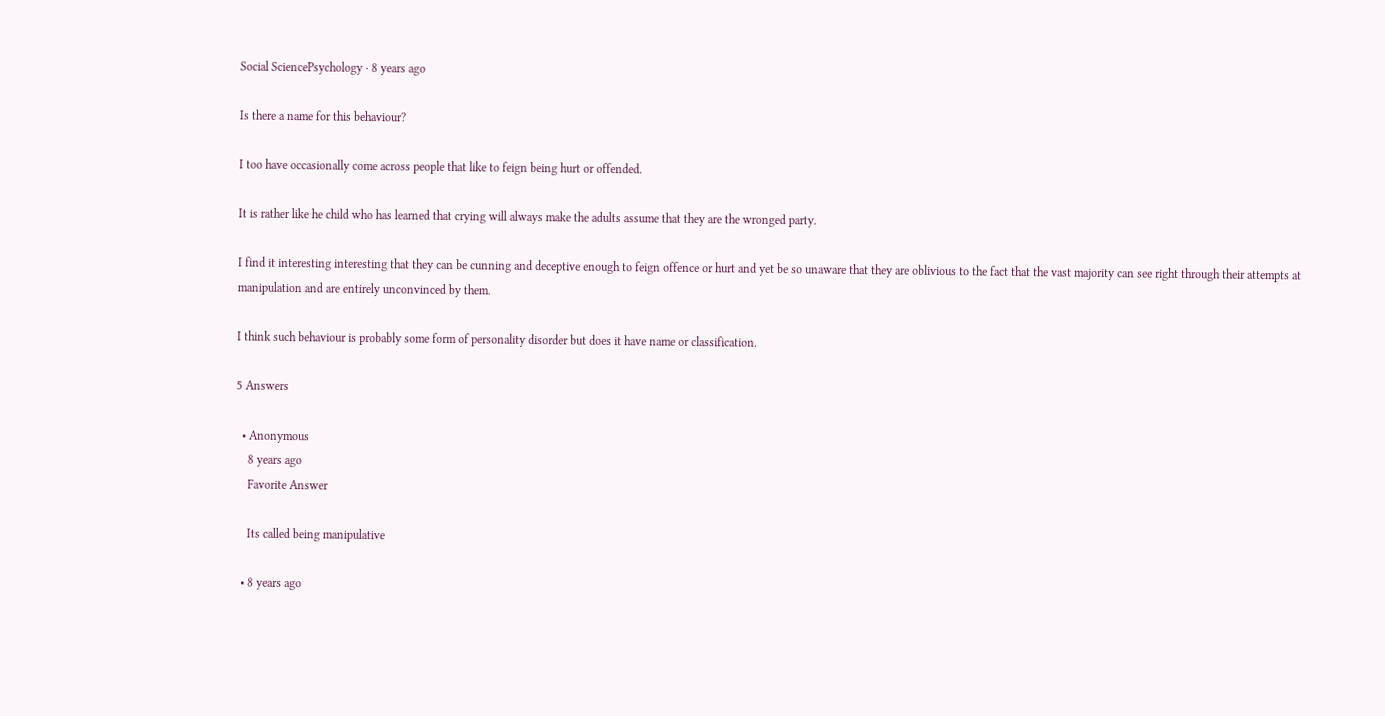Social SciencePsychology · 8 years ago

Is there a name for this behaviour?

I too have occasionally come across people that like to feign being hurt or offended.

It is rather like he child who has learned that crying will always make the adults assume that they are the wronged party.

I find it interesting interesting that they can be cunning and deceptive enough to feign offence or hurt and yet be so unaware that they are oblivious to the fact that the vast majority can see right through their attempts at manipulation and are entirely unconvinced by them.

I think such behaviour is probably some form of personality disorder but does it have name or classification.

5 Answers

  • Anonymous
    8 years ago
    Favorite Answer

    Its called being manipulative

  • 8 years ago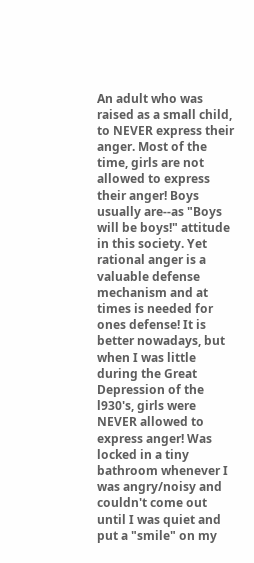An adult who was raised as a small child, to NEVER express their anger. Most of the time, girls are not allowed to express their anger! Boys usually are--as "Boys will be boys!" attitude in this society. Yet rational anger is a valuable defense mechanism and at times is needed for ones defense! It is better nowadays, but when I was little during the Great Depression of the l930's, girls were NEVER allowed to express anger! Was locked in a tiny bathroom whenever I was angry/noisy and couldn't come out until I was quiet and put a "smile" on my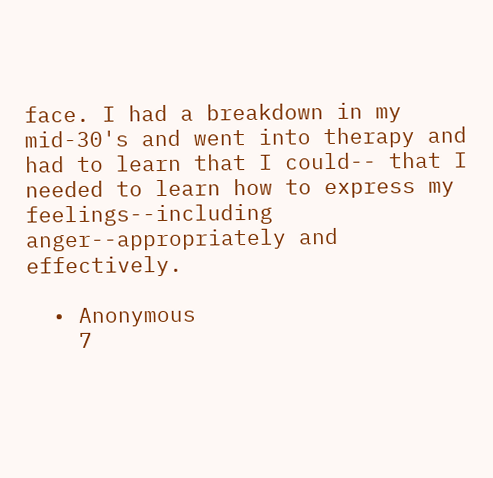face. I had a breakdown in my mid-30's and went into therapy and had to learn that I could-- that I needed to learn how to express my feelings--including anger--appropriately and effectively.

  • Anonymous
    7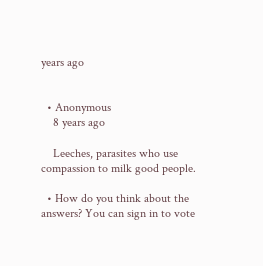years ago


  • Anonymous
    8 years ago

    Leeches, parasites who use compassion to milk good people.

  • How do you think about the answers? You can sign in to vote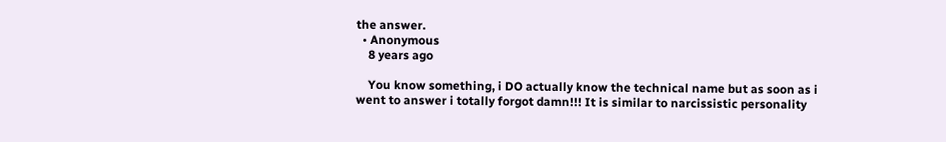the answer.
  • Anonymous
    8 years ago

    You know something, i DO actually know the technical name but as soon as i went to answer i totally forgot damn!!! It is similar to narcissistic personality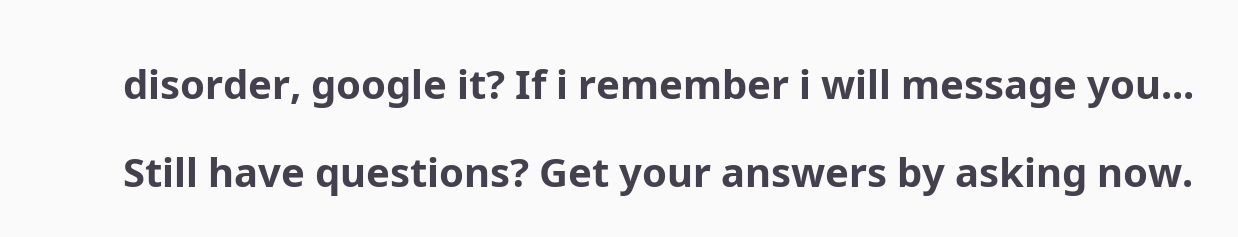disorder, google it? If i remember i will message you...

Still have questions? Get your answers by asking now.